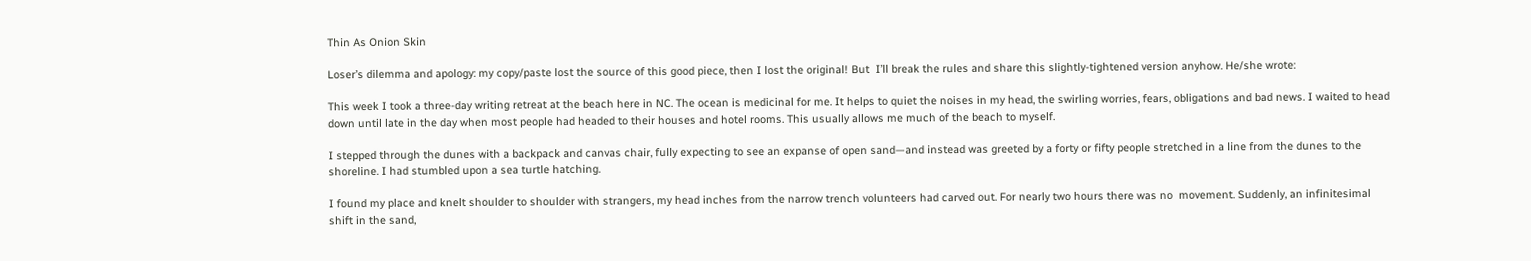Thin As Onion Skin

Loser’s dilemma and apology: my copy/paste lost the source of this good piece, then I lost the original! But  I’ll break the rules and share this slightly-tightened version anyhow. He/she wrote:

This week I took a three-day writing retreat at the beach here in NC. The ocean is medicinal for me. It helps to quiet the noises in my head, the swirling worries, fears, obligations and bad news. I waited to head down until late in the day when most people had headed to their houses and hotel rooms. This usually allows me much of the beach to myself.

I stepped through the dunes with a backpack and canvas chair, fully expecting to see an expanse of open sand—and instead was greeted by a forty or fifty people stretched in a line from the dunes to the shoreline. I had stumbled upon a sea turtle hatching.

I found my place and knelt shoulder to shoulder with strangers, my head inches from the narrow trench volunteers had carved out. For nearly two hours there was no  movement. Suddenly, an infinitesimal shift in the sand,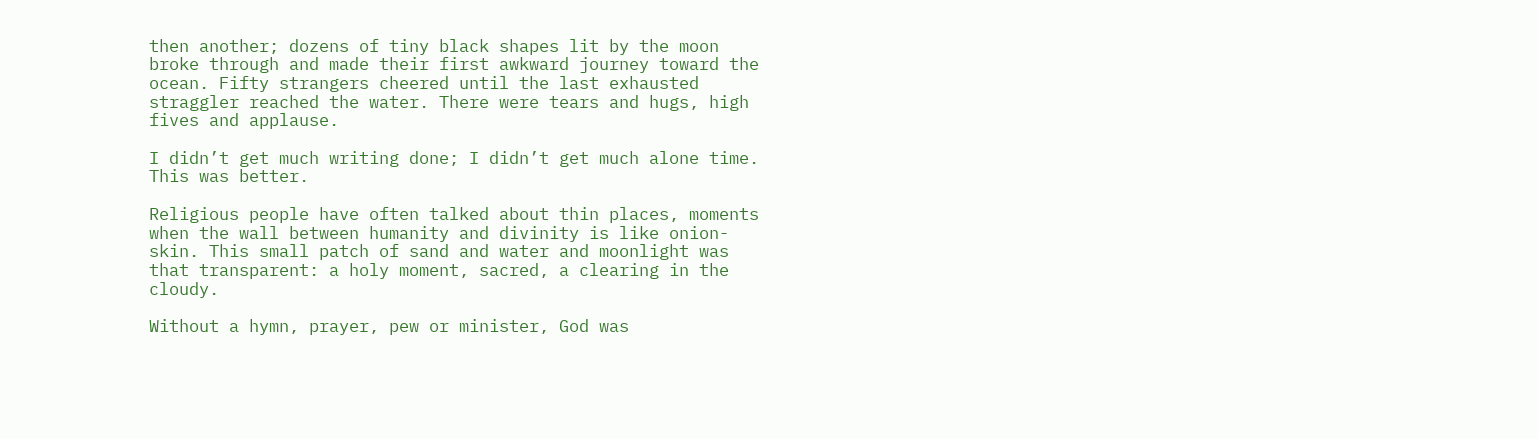then another; dozens of tiny black shapes lit by the moon broke through and made their first awkward journey toward the ocean. Fifty strangers cheered until the last exhausted straggler reached the water. There were tears and hugs, high fives and applause.

I didn’t get much writing done; I didn’t get much alone time. This was better.

Religious people have often talked about thin places, moments when the wall between humanity and divinity is like onion-skin. This small patch of sand and water and moonlight was that transparent: a holy moment, sacred, a clearing in the cloudy.

Without a hymn, prayer, pew or minister, God was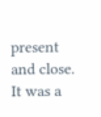present and close. It was a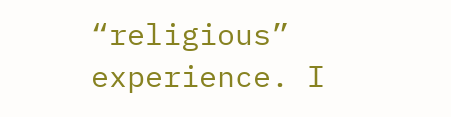“religious” experience. I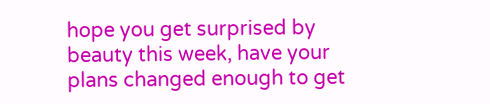hope you get surprised by beauty this week, have your plans changed enough to get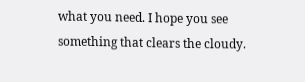what you need. I hope you see something that clears the cloudy.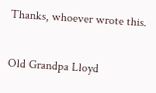Thanks, whoever wrote this.

Old Grandpa Lloyd